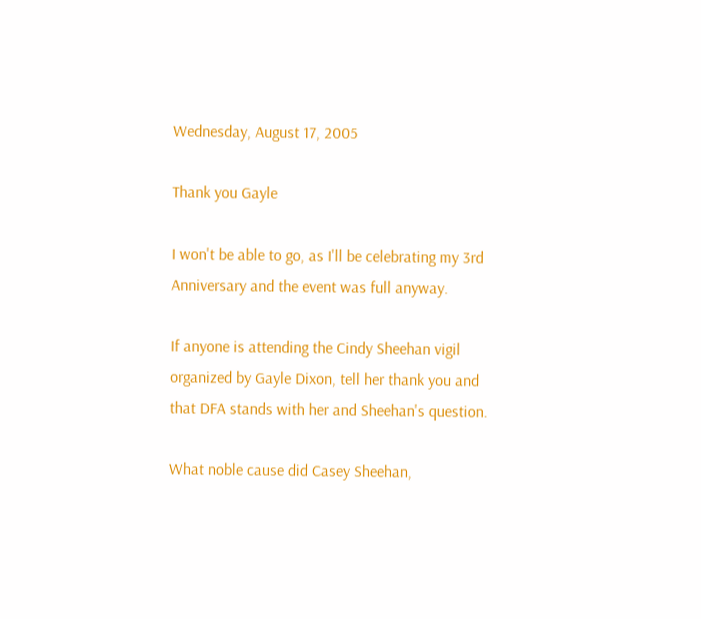Wednesday, August 17, 2005

Thank you Gayle

I won't be able to go, as I'll be celebrating my 3rd Anniversary and the event was full anyway.

If anyone is attending the Cindy Sheehan vigil organized by Gayle Dixon, tell her thank you and that DFA stands with her and Sheehan's question.

What noble cause did Casey Sheehan,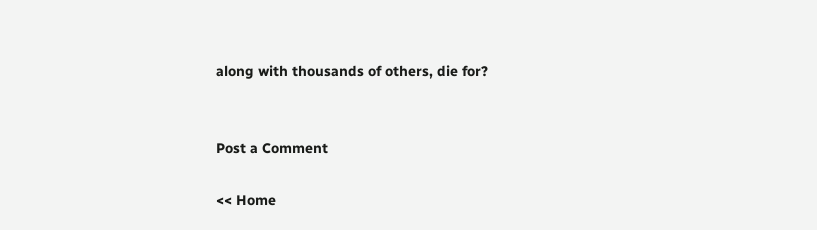along with thousands of others, die for?


Post a Comment

<< Home